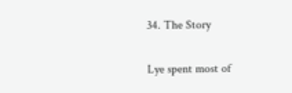34. The Story

Lye spent most of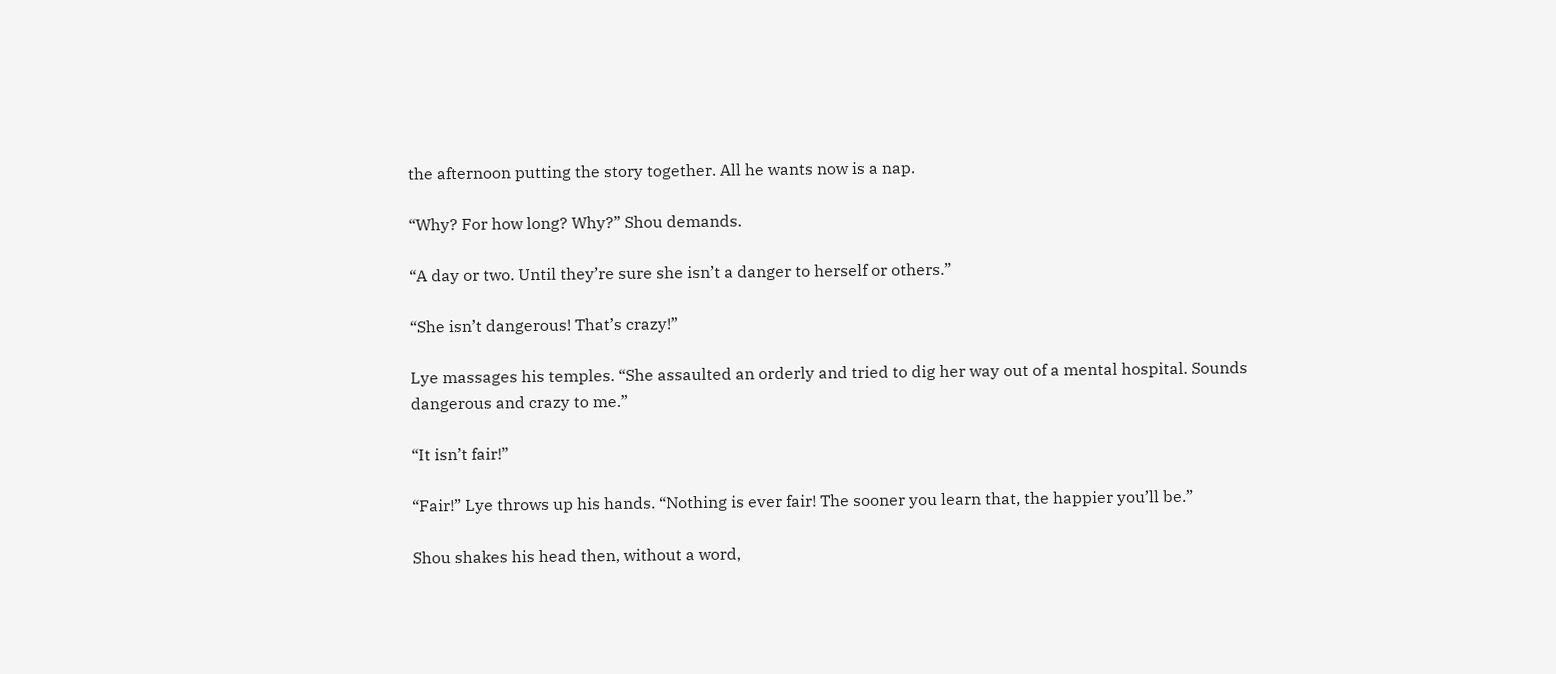the afternoon putting the story together. All he wants now is a nap.

“Why? For how long? Why?” Shou demands.

“A day or two. Until they’re sure she isn’t a danger to herself or others.”

“She isn’t dangerous! That’s crazy!”

Lye massages his temples. “She assaulted an orderly and tried to dig her way out of a mental hospital. Sounds dangerous and crazy to me.”

“It isn’t fair!”

“Fair!” Lye throws up his hands. “Nothing is ever fair! The sooner you learn that, the happier you’ll be.”

Shou shakes his head then, without a word,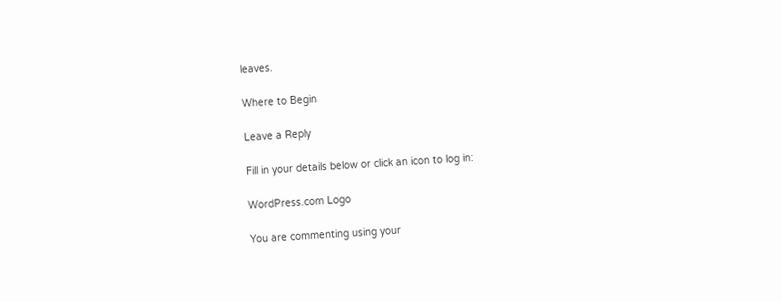leaves.

Where to Begin

Leave a Reply

Fill in your details below or click an icon to log in:

WordPress.com Logo

You are commenting using your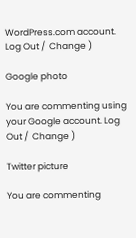WordPress.com account. Log Out /  Change )

Google photo

You are commenting using your Google account. Log Out /  Change )

Twitter picture

You are commenting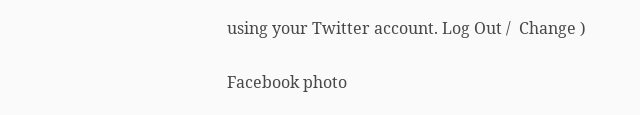using your Twitter account. Log Out /  Change )

Facebook photo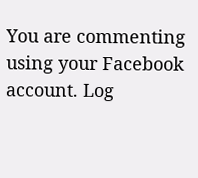You are commenting using your Facebook account. Log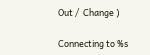Out /  Change )

Connecting to %s